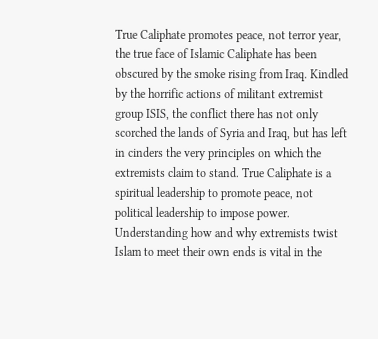True Caliphate promotes peace, not terror year, the true face of Islamic Caliphate has been obscured by the smoke rising from Iraq. Kindled by the horrific actions of militant extremist group ISIS, the conflict there has not only scorched the lands of Syria and Iraq, but has left in cinders the very principles on which the extremists claim to stand. True Caliphate is a spiritual leadership to promote peace, not political leadership to impose power. Understanding how and why extremists twist Islam to meet their own ends is vital in the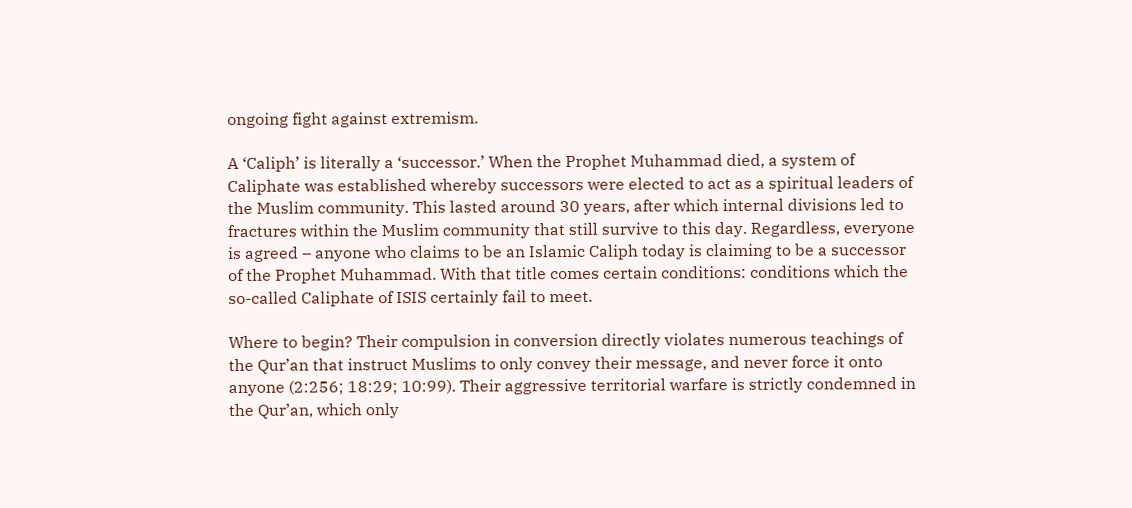ongoing fight against extremism.

A ‘Caliph’ is literally a ‘successor.’ When the Prophet Muhammad died, a system of Caliphate was established whereby successors were elected to act as a spiritual leaders of the Muslim community. This lasted around 30 years, after which internal divisions led to fractures within the Muslim community that still survive to this day. Regardless, everyone is agreed – anyone who claims to be an Islamic Caliph today is claiming to be a successor of the Prophet Muhammad. With that title comes certain conditions: conditions which the so-called Caliphate of ISIS certainly fail to meet.

Where to begin? Their compulsion in conversion directly violates numerous teachings of the Qur’an that instruct Muslims to only convey their message, and never force it onto anyone (2:256; 18:29; 10:99). Their aggressive territorial warfare is strictly condemned in the Qur’an, which only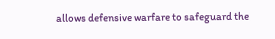allows defensive warfare to safeguard the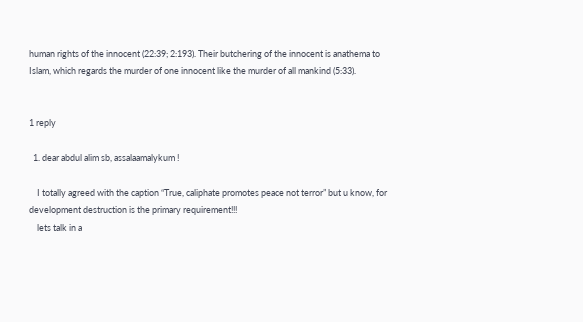human rights of the innocent (22:39; 2:193). Their butchering of the innocent is anathema to Islam, which regards the murder of one innocent like the murder of all mankind (5:33).


1 reply

  1. dear abdul alim sb, assalaamalykum !

    I totally agreed with the caption “True, caliphate promotes peace not terror” but u know, for development destruction is the primary requirement!!!
    lets talk in a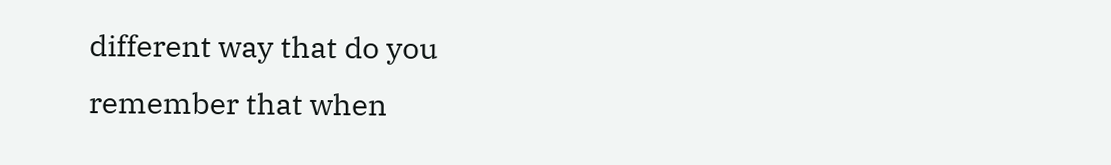different way that do you remember that when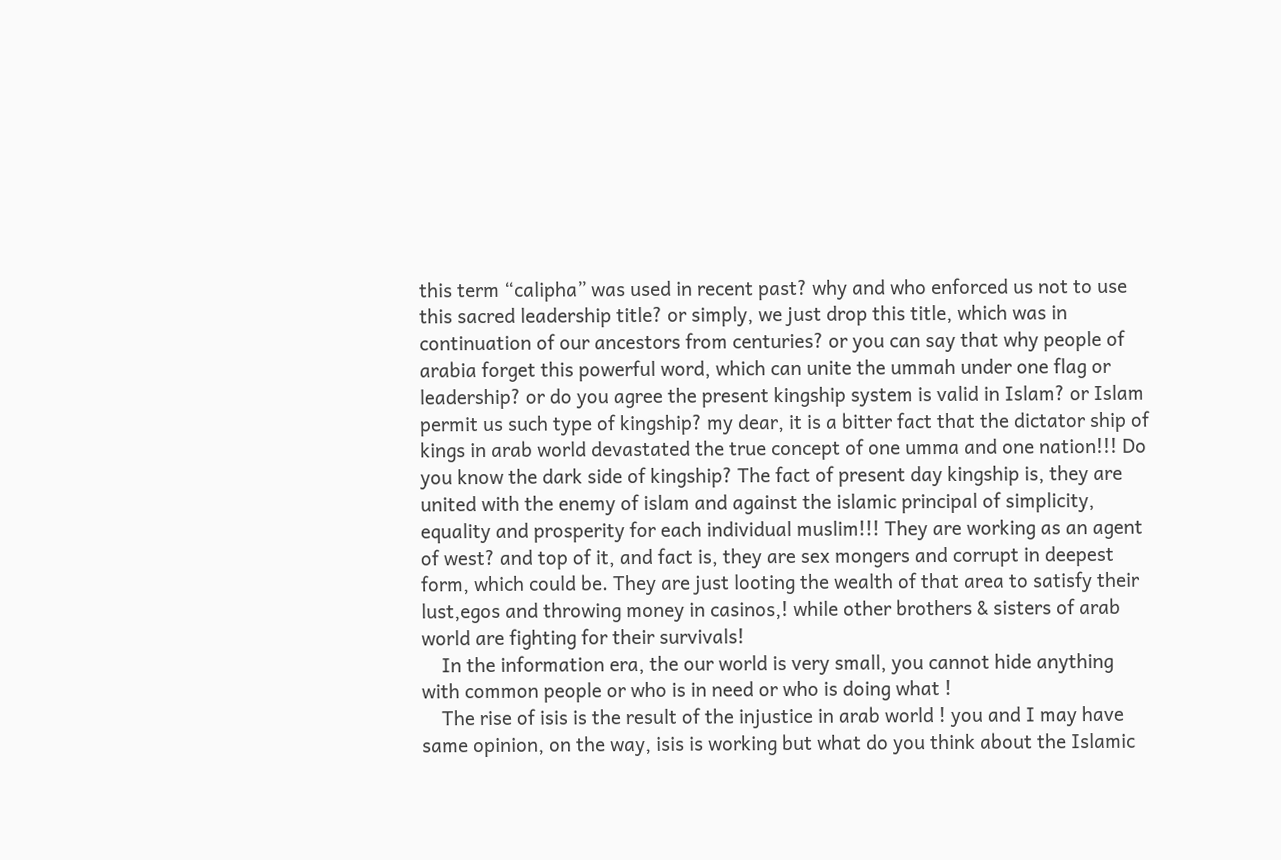this term “calipha” was used in recent past? why and who enforced us not to use this sacred leadership title? or simply, we just drop this title, which was in continuation of our ancestors from centuries? or you can say that why people of arabia forget this powerful word, which can unite the ummah under one flag or leadership? or do you agree the present kingship system is valid in Islam? or Islam permit us such type of kingship? my dear, it is a bitter fact that the dictator ship of kings in arab world devastated the true concept of one umma and one nation!!! Do you know the dark side of kingship? The fact of present day kingship is, they are united with the enemy of islam and against the islamic principal of simplicity, equality and prosperity for each individual muslim!!! They are working as an agent of west? and top of it, and fact is, they are sex mongers and corrupt in deepest form, which could be. They are just looting the wealth of that area to satisfy their lust,egos and throwing money in casinos,! while other brothers & sisters of arab world are fighting for their survivals!
    In the information era, the our world is very small, you cannot hide anything with common people or who is in need or who is doing what !
    The rise of isis is the result of the injustice in arab world ! you and I may have same opinion, on the way, isis is working but what do you think about the Islamic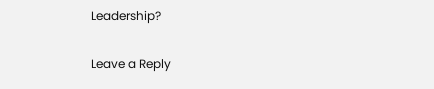Leadership?

Leave a Reply